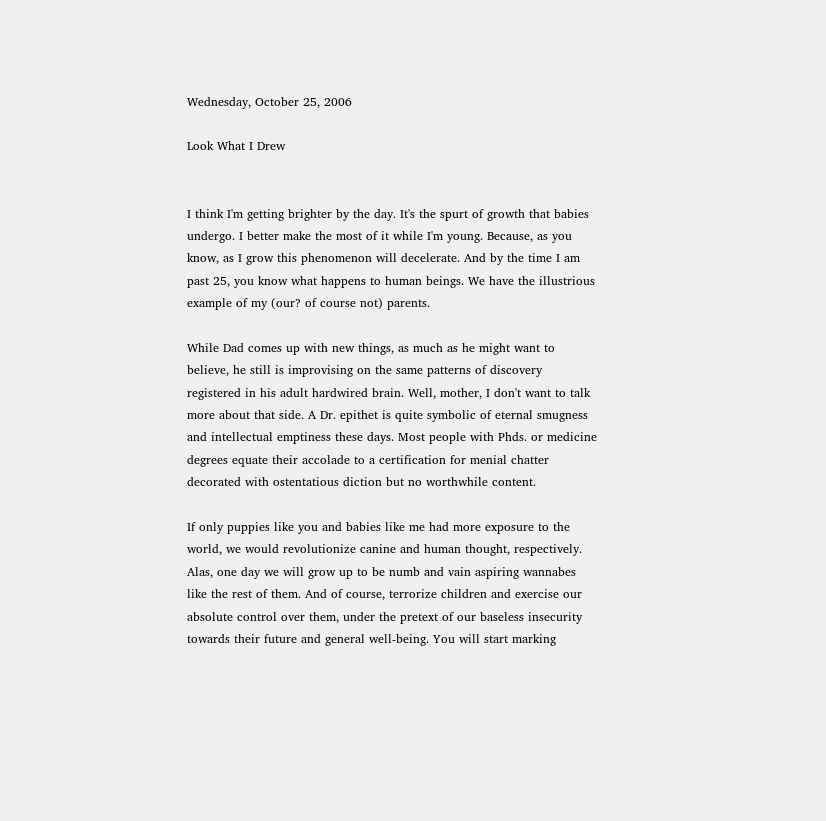Wednesday, October 25, 2006

Look What I Drew


I think I'm getting brighter by the day. It's the spurt of growth that babies undergo. I better make the most of it while I'm young. Because, as you know, as I grow this phenomenon will decelerate. And by the time I am past 25, you know what happens to human beings. We have the illustrious example of my (our? of course not) parents.

While Dad comes up with new things, as much as he might want to believe, he still is improvising on the same patterns of discovery registered in his adult hardwired brain. Well, mother, I don't want to talk more about that side. A Dr. epithet is quite symbolic of eternal smugness and intellectual emptiness these days. Most people with Phds. or medicine degrees equate their accolade to a certification for menial chatter decorated with ostentatious diction but no worthwhile content.

If only puppies like you and babies like me had more exposure to the world, we would revolutionize canine and human thought, respectively. Alas, one day we will grow up to be numb and vain aspiring wannabes like the rest of them. And of course, terrorize children and exercise our absolute control over them, under the pretext of our baseless insecurity towards their future and general well-being. You will start marking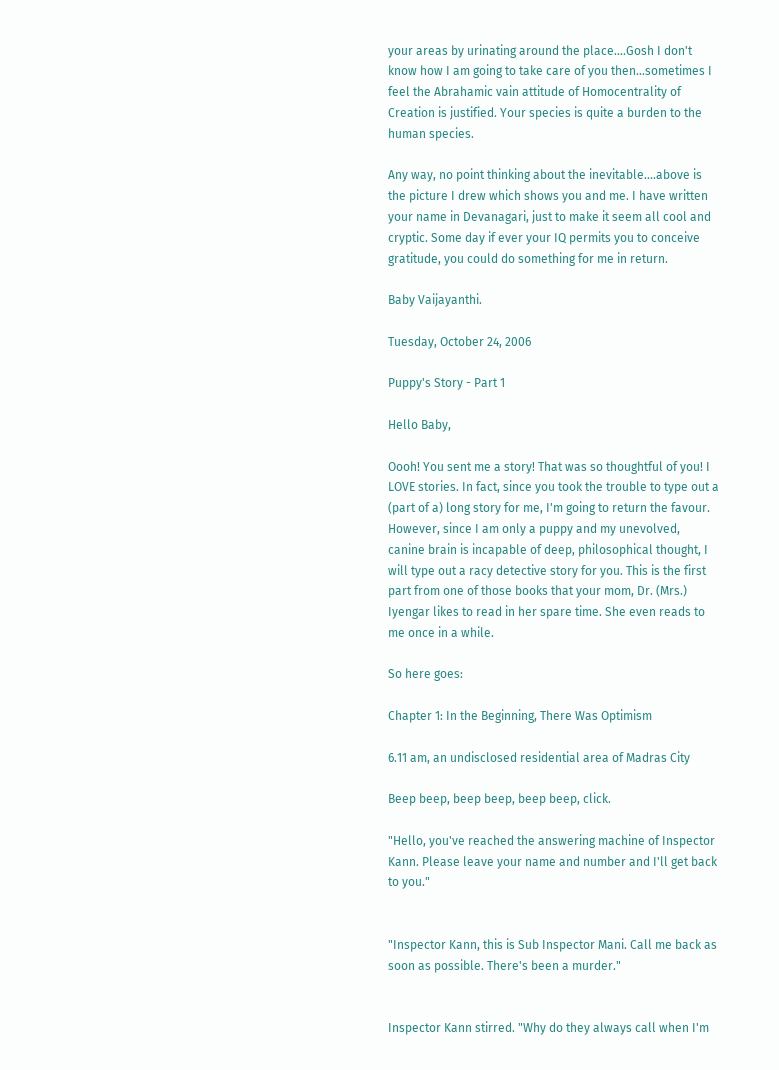your areas by urinating around the place....Gosh I don't know how I am going to take care of you then...sometimes I feel the Abrahamic vain attitude of Homocentrality of Creation is justified. Your species is quite a burden to the human species.

Any way, no point thinking about the inevitable....above is the picture I drew which shows you and me. I have written your name in Devanagari, just to make it seem all cool and cryptic. Some day if ever your IQ permits you to conceive gratitude, you could do something for me in return.

Baby Vaijayanthi.

Tuesday, October 24, 2006

Puppy's Story - Part 1

Hello Baby,

Oooh! You sent me a story! That was so thoughtful of you! I LOVE stories. In fact, since you took the trouble to type out a (part of a) long story for me, I'm going to return the favour. However, since I am only a puppy and my unevolved, canine brain is incapable of deep, philosophical thought, I will type out a racy detective story for you. This is the first part from one of those books that your mom, Dr. (Mrs.) Iyengar likes to read in her spare time. She even reads to me once in a while.

So here goes:

Chapter 1: In the Beginning, There Was Optimism

6.11 am, an undisclosed residential area of Madras City

Beep beep, beep beep, beep beep, click.

"Hello, you've reached the answering machine of Inspector Kann. Please leave your name and number and I'll get back to you."


"Inspector Kann, this is Sub Inspector Mani. Call me back as soon as possible. There's been a murder."


Inspector Kann stirred. "Why do they always call when I'm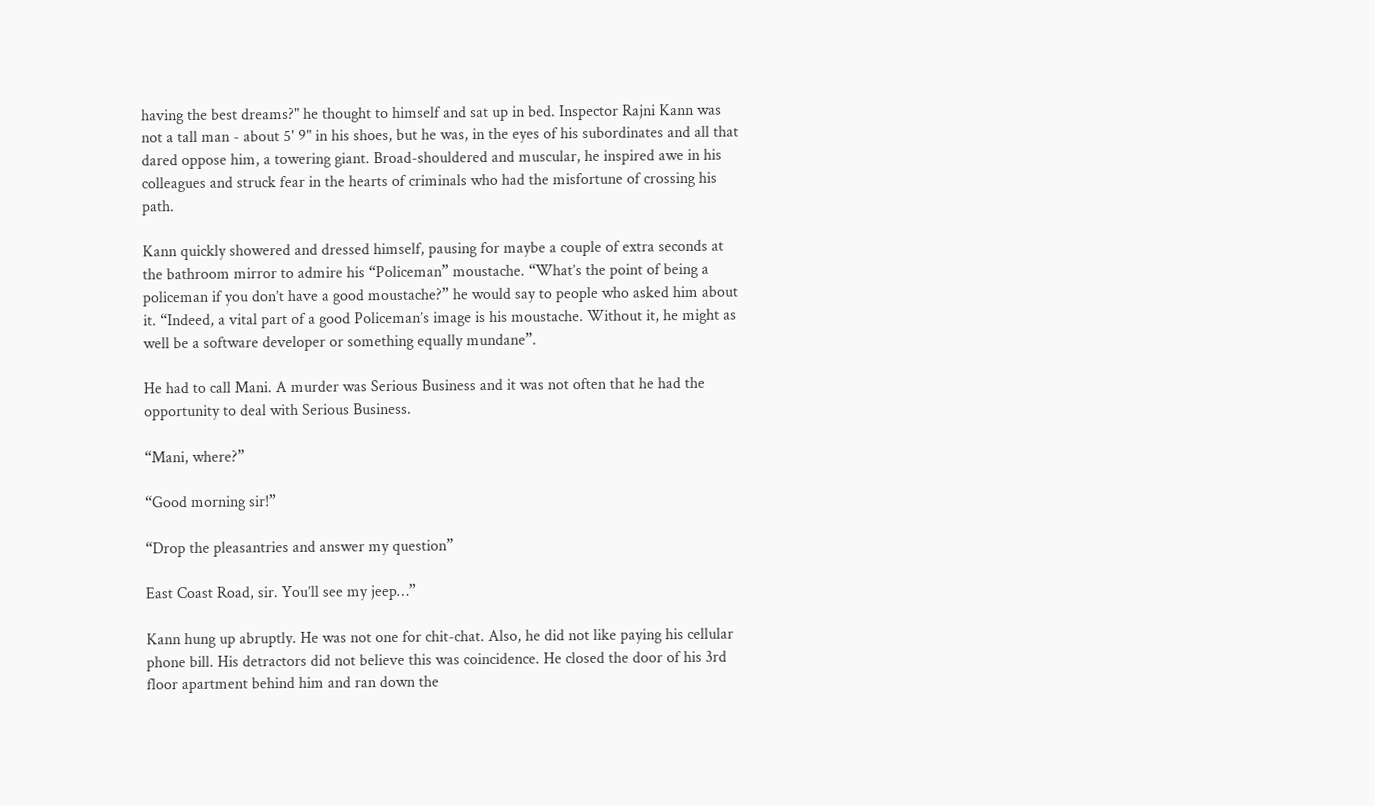having the best dreams?" he thought to himself and sat up in bed. Inspector Rajni Kann was not a tall man - about 5' 9" in his shoes, but he was, in the eyes of his subordinates and all that dared oppose him, a towering giant. Broad-shouldered and muscular, he inspired awe in his colleagues and struck fear in the hearts of criminals who had the misfortune of crossing his path.

Kann quickly showered and dressed himself, pausing for maybe a couple of extra seconds at the bathroom mirror to admire his “Policeman” moustache. “What’s the point of being a policeman if you don’t have a good moustache?” he would say to people who asked him about it. “Indeed, a vital part of a good Policeman’s image is his moustache. Without it, he might as well be a software developer or something equally mundane”.

He had to call Mani. A murder was Serious Business and it was not often that he had the opportunity to deal with Serious Business.

“Mani, where?”

“Good morning sir!”

“Drop the pleasantries and answer my question”

East Coast Road, sir. You’ll see my jeep…”

Kann hung up abruptly. He was not one for chit-chat. Also, he did not like paying his cellular phone bill. His detractors did not believe this was coincidence. He closed the door of his 3rd floor apartment behind him and ran down the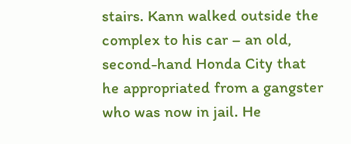stairs. Kann walked outside the complex to his car – an old, second-hand Honda City that he appropriated from a gangster who was now in jail. He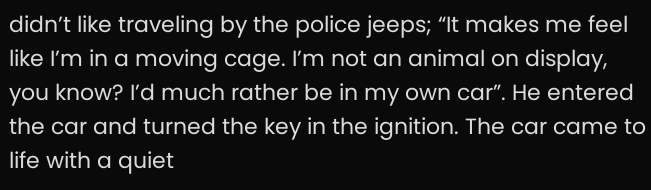didn’t like traveling by the police jeeps; “It makes me feel like I’m in a moving cage. I’m not an animal on display, you know? I’d much rather be in my own car”. He entered the car and turned the key in the ignition. The car came to life with a quiet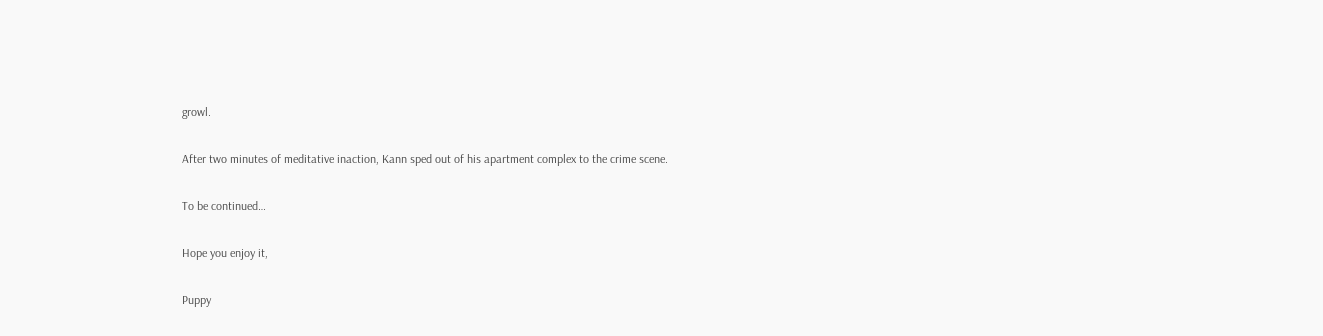growl.

After two minutes of meditative inaction, Kann sped out of his apartment complex to the crime scene.

To be continued…

Hope you enjoy it,

Puppy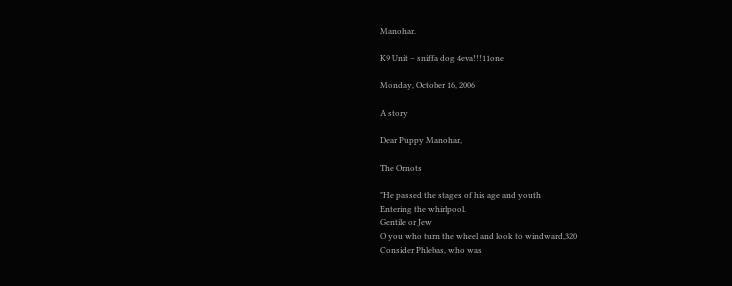Manohar.

K9 Unit – sniffa dog 4eva!!!11one

Monday, October 16, 2006

A story

Dear Puppy Manohar,

The Ornots

"He passed the stages of his age and youth
Entering the whirlpool.
Gentile or Jew
O you who turn the wheel and look to windward,320
Consider Phlebas, who was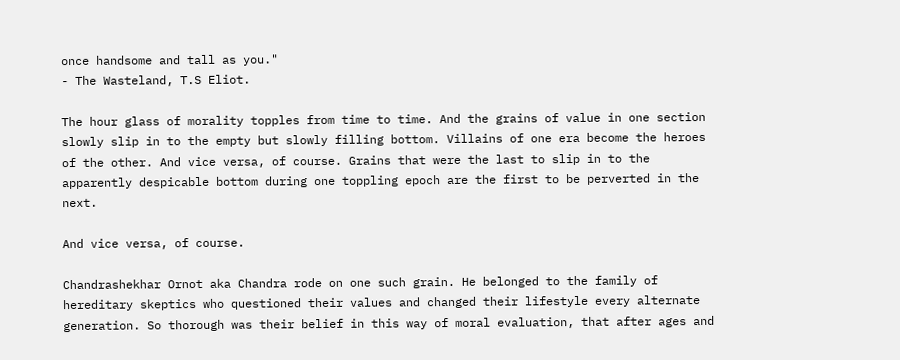once handsome and tall as you."
- The Wasteland, T.S Eliot.

The hour glass of morality topples from time to time. And the grains of value in one section slowly slip in to the empty but slowly filling bottom. Villains of one era become the heroes of the other. And vice versa, of course. Grains that were the last to slip in to the apparently despicable bottom during one toppling epoch are the first to be perverted in the next.

And vice versa, of course.

Chandrashekhar Ornot aka Chandra rode on one such grain. He belonged to the family of hereditary skeptics who questioned their values and changed their lifestyle every alternate generation. So thorough was their belief in this way of moral evaluation, that after ages and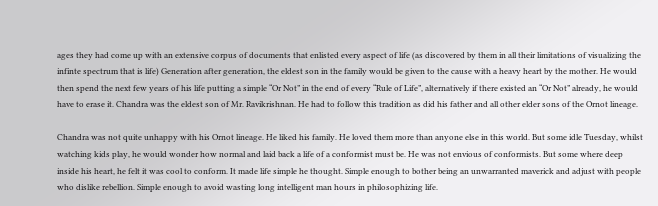ages they had come up with an extensive corpus of documents that enlisted every aspect of life (as discovered by them in all their limitations of visualizing the infinte spectrum that is life) Generation after generation, the eldest son in the family would be given to the cause with a heavy heart by the mother. He would then spend the next few years of his life putting a simple “Or Not” in the end of every “Rule of Life”, alternatively if there existed an “Or Not” already, he would have to erase it. Chandra was the eldest son of Mr. Ravikrishnan. He had to follow this tradition as did his father and all other elder sons of the Ornot lineage.

Chandra was not quite unhappy with his Ornot lineage. He liked his family. He loved them more than anyone else in this world. But some idle Tuesday, whilst watching kids play, he would wonder how normal and laid back a life of a conformist must be. He was not envious of conformists. But some where deep inside his heart, he felt it was cool to conform. It made life simple he thought. Simple enough to bother being an unwarranted maverick and adjust with people who dislike rebellion. Simple enough to avoid wasting long intelligent man hours in philosophizing life.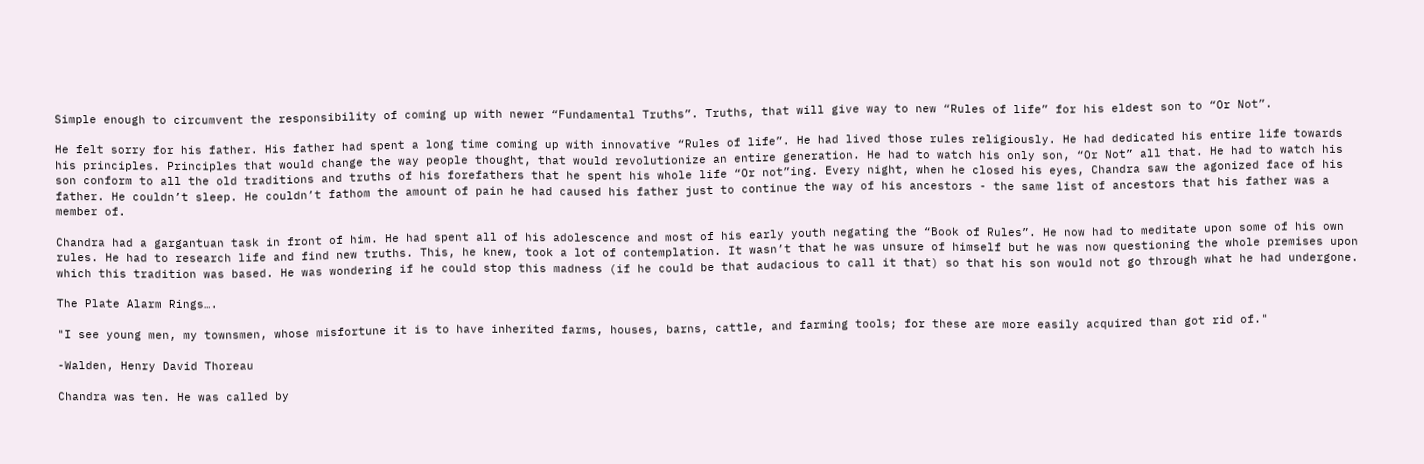Simple enough to circumvent the responsibility of coming up with newer “Fundamental Truths”. Truths, that will give way to new “Rules of life” for his eldest son to “Or Not”.

He felt sorry for his father. His father had spent a long time coming up with innovative “Rules of life”. He had lived those rules religiously. He had dedicated his entire life towards his principles. Principles that would change the way people thought, that would revolutionize an entire generation. He had to watch his only son, “Or Not” all that. He had to watch his son conform to all the old traditions and truths of his forefathers that he spent his whole life “Or not”ing. Every night, when he closed his eyes, Chandra saw the agonized face of his father. He couldn’t sleep. He couldn’t fathom the amount of pain he had caused his father just to continue the way of his ancestors - the same list of ancestors that his father was a member of.

Chandra had a gargantuan task in front of him. He had spent all of his adolescence and most of his early youth negating the “Book of Rules”. He now had to meditate upon some of his own rules. He had to research life and find new truths. This, he knew, took a lot of contemplation. It wasn’t that he was unsure of himself but he was now questioning the whole premises upon which this tradition was based. He was wondering if he could stop this madness (if he could be that audacious to call it that) so that his son would not go through what he had undergone.

The Plate Alarm Rings….

"I see young men, my townsmen, whose misfortune it is to have inherited farms, houses, barns, cattle, and farming tools; for these are more easily acquired than got rid of."

-Walden, Henry David Thoreau

Chandra was ten. He was called by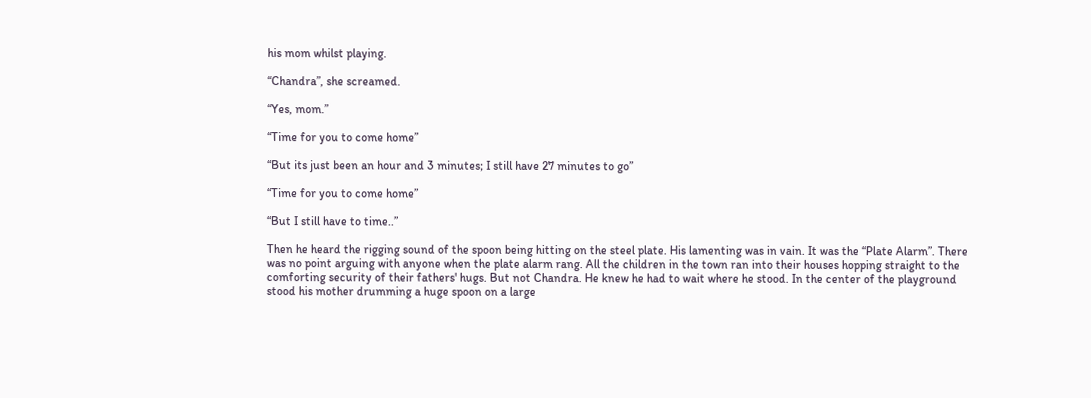his mom whilst playing.

“Chandra”, she screamed.

“Yes, mom.”

“Time for you to come home”

“But its just been an hour and 3 minutes; I still have 27 minutes to go”

“Time for you to come home”

“But I still have to time..”

Then he heard the rigging sound of the spoon being hitting on the steel plate. His lamenting was in vain. It was the “Plate Alarm”. There was no point arguing with anyone when the plate alarm rang. All the children in the town ran into their houses hopping straight to the comforting security of their fathers' hugs. But not Chandra. He knew he had to wait where he stood. In the center of the playground stood his mother drumming a huge spoon on a large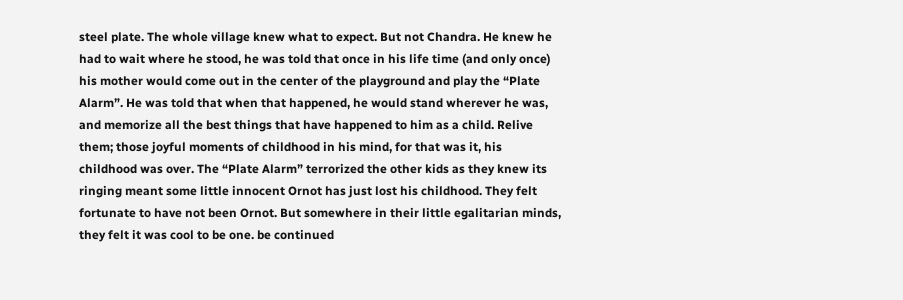steel plate. The whole village knew what to expect. But not Chandra. He knew he had to wait where he stood, he was told that once in his life time (and only once) his mother would come out in the center of the playground and play the “Plate Alarm”. He was told that when that happened, he would stand wherever he was, and memorize all the best things that have happened to him as a child. Relive them; those joyful moments of childhood in his mind, for that was it, his childhood was over. The “Plate Alarm” terrorized the other kids as they knew its ringing meant some little innocent Ornot has just lost his childhood. They felt fortunate to have not been Ornot. But somewhere in their little egalitarian minds, they felt it was cool to be one. be continued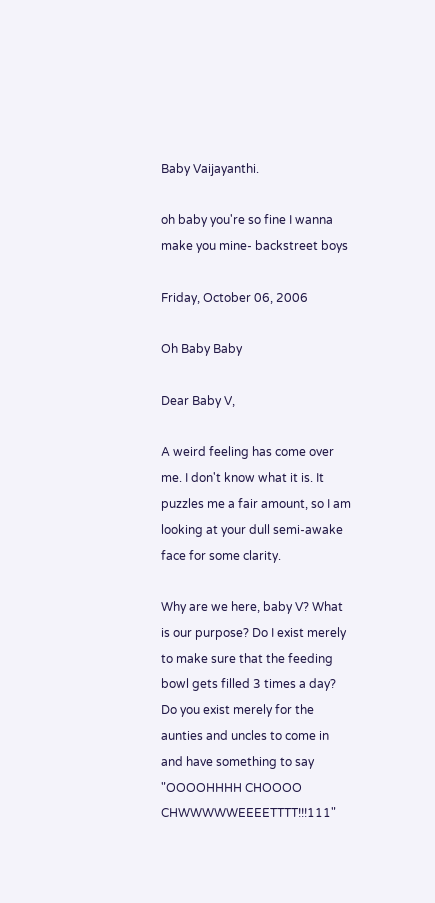Baby Vaijayanthi.

oh baby you're so fine I wanna make you mine- backstreet boys

Friday, October 06, 2006

Oh Baby Baby

Dear Baby V,

A weird feeling has come over me. I don't know what it is. It puzzles me a fair amount, so I am looking at your dull semi-awake face for some clarity.

Why are we here, baby V? What is our purpose? Do I exist merely to make sure that the feeding bowl gets filled 3 times a day? Do you exist merely for the aunties and uncles to come in and have something to say "OOOOHHHH CHOOOO CHWWWWWEEEETTTT!!!111"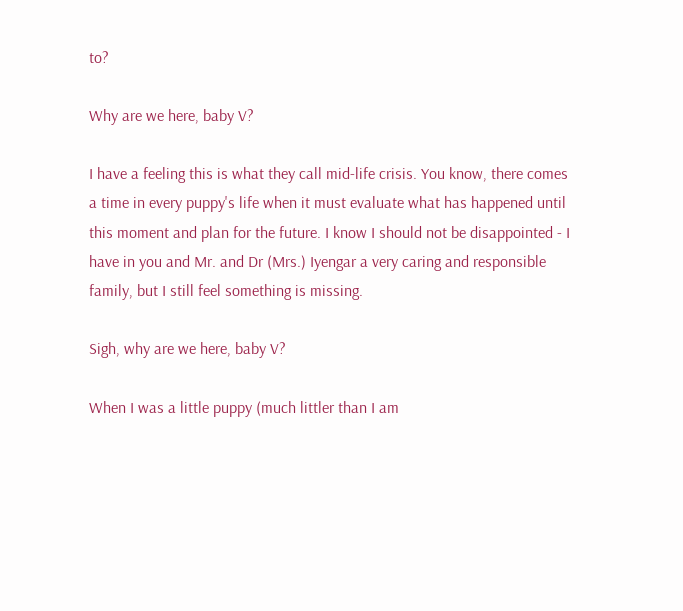to?

Why are we here, baby V?

I have a feeling this is what they call mid-life crisis. You know, there comes a time in every puppy's life when it must evaluate what has happened until this moment and plan for the future. I know I should not be disappointed - I have in you and Mr. and Dr (Mrs.) Iyengar a very caring and responsible family, but I still feel something is missing.

Sigh, why are we here, baby V?

When I was a little puppy (much littler than I am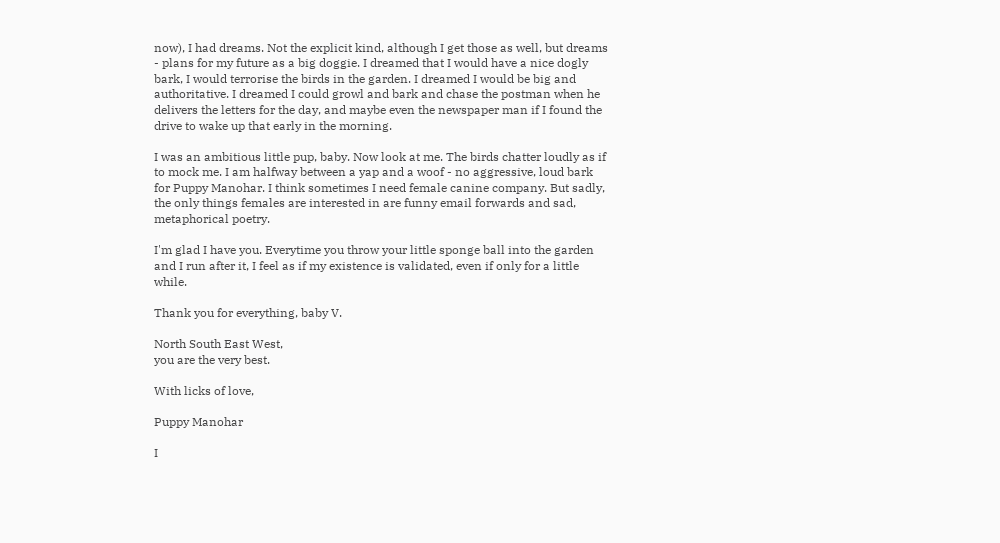now), I had dreams. Not the explicit kind, although I get those as well, but dreams - plans for my future as a big doggie. I dreamed that I would have a nice dogly bark, I would terrorise the birds in the garden. I dreamed I would be big and authoritative. I dreamed I could growl and bark and chase the postman when he delivers the letters for the day, and maybe even the newspaper man if I found the drive to wake up that early in the morning.

I was an ambitious little pup, baby. Now look at me. The birds chatter loudly as if to mock me. I am halfway between a yap and a woof - no aggressive, loud bark for Puppy Manohar. I think sometimes I need female canine company. But sadly, the only things females are interested in are funny email forwards and sad, metaphorical poetry.

I'm glad I have you. Everytime you throw your little sponge ball into the garden and I run after it, I feel as if my existence is validated, even if only for a little while.

Thank you for everything, baby V.

North South East West,
you are the very best.

With licks of love,

Puppy Manohar

I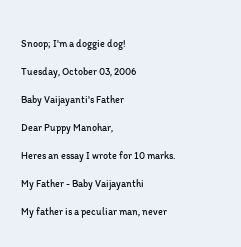Snoop; I'm a doggie dog!

Tuesday, October 03, 2006

Baby Vaijayanti's Father

Dear Puppy Manohar,

Heres an essay I wrote for 10 marks.

My Father - Baby Vaijayanthi

My father is a peculiar man, never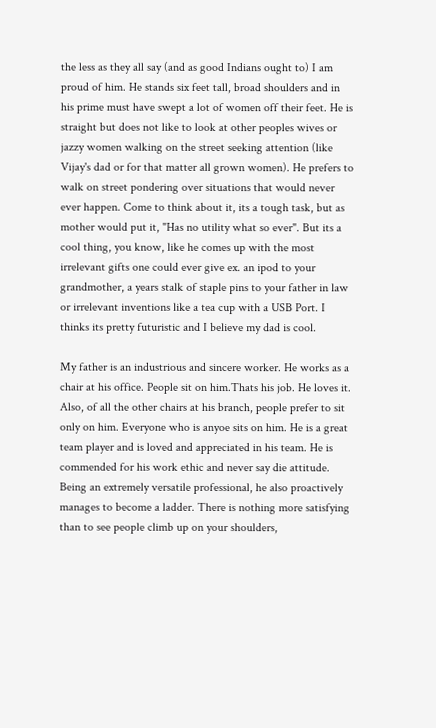the less as they all say (and as good Indians ought to) I am proud of him. He stands six feet tall, broad shoulders and in his prime must have swept a lot of women off their feet. He is straight but does not like to look at other peoples wives or jazzy women walking on the street seeking attention (like Vijay's dad or for that matter all grown women). He prefers to walk on street pondering over situations that would never ever happen. Come to think about it, its a tough task, but as mother would put it, "Has no utility what so ever". But its a cool thing, you know, like he comes up with the most irrelevant gifts one could ever give ex. an ipod to your grandmother, a years stalk of staple pins to your father in law or irrelevant inventions like a tea cup with a USB Port. I thinks its pretty futuristic and I believe my dad is cool.

My father is an industrious and sincere worker. He works as a chair at his office. People sit on him.Thats his job. He loves it. Also, of all the other chairs at his branch, people prefer to sit only on him. Everyone who is anyoe sits on him. He is a great team player and is loved and appreciated in his team. He is commended for his work ethic and never say die attitude. Being an extremely versatile professional, he also proactively manages to become a ladder. There is nothing more satisfying than to see people climb up on your shoulders,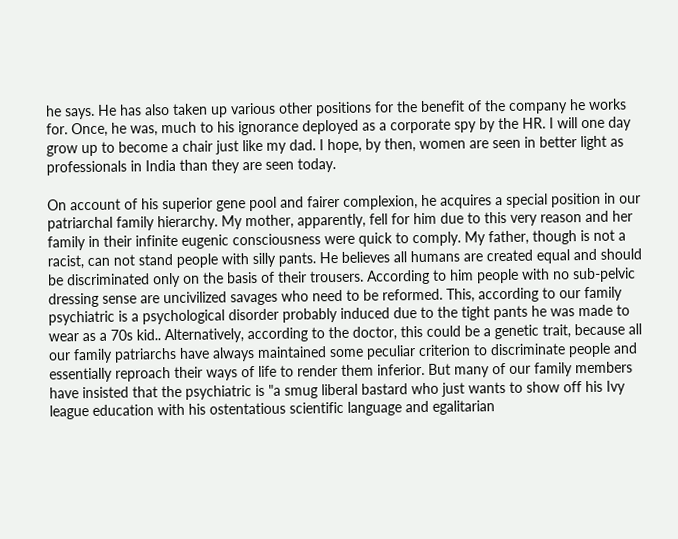he says. He has also taken up various other positions for the benefit of the company he works for. Once, he was, much to his ignorance deployed as a corporate spy by the HR. I will one day grow up to become a chair just like my dad. I hope, by then, women are seen in better light as professionals in India than they are seen today.

On account of his superior gene pool and fairer complexion, he acquires a special position in our patriarchal family hierarchy. My mother, apparently, fell for him due to this very reason and her family in their infinite eugenic consciousness were quick to comply. My father, though is not a racist, can not stand people with silly pants. He believes all humans are created equal and should be discriminated only on the basis of their trousers. According to him people with no sub-pelvic dressing sense are uncivilized savages who need to be reformed. This, according to our family psychiatric is a psychological disorder probably induced due to the tight pants he was made to wear as a 70s kid.. Alternatively, according to the doctor, this could be a genetic trait, because all our family patriarchs have always maintained some peculiar criterion to discriminate people and essentially reproach their ways of life to render them inferior. But many of our family members have insisted that the psychiatric is "a smug liberal bastard who just wants to show off his Ivy league education with his ostentatious scientific language and egalitarian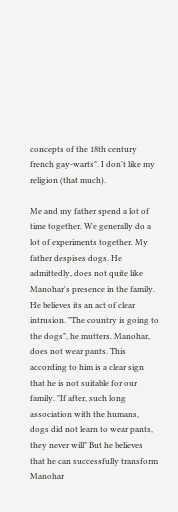concepts of the 18th century french gay-warts". I don't like my religion (that much).

Me and my father spend a lot of time together. We generally do a lot of experiments together. My father despises dogs. He admittedly, does not quite like Manohar's presence in the family. He believes its an act of clear intrusion. "The country is going to the dogs", he mutters. Manohar, does not wear pants. This according to him is a clear sign that he is not suitable for our family. "If after, such long association with the humans, dogs did not learn to wear pants, they never will" But he believes that he can successfully transform Manohar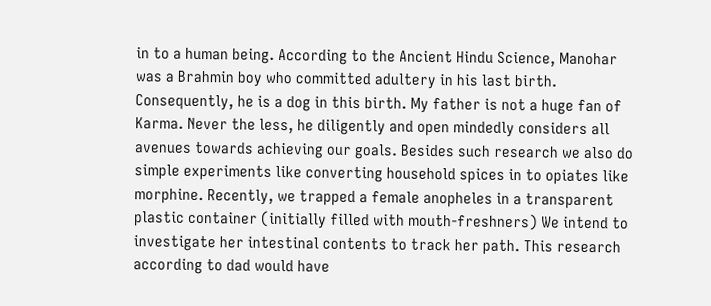in to a human being. According to the Ancient Hindu Science, Manohar was a Brahmin boy who committed adultery in his last birth. Consequently, he is a dog in this birth. My father is not a huge fan of Karma. Never the less, he diligently and open mindedly considers all avenues towards achieving our goals. Besides such research we also do simple experiments like converting household spices in to opiates like morphine. Recently, we trapped a female anopheles in a transparent plastic container (initially filled with mouth-freshners) We intend to investigate her intestinal contents to track her path. This research according to dad would have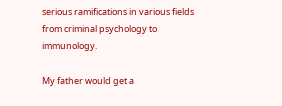serious ramifications in various fields from criminal psychology to immunology.

My father would get a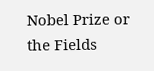Nobel Prize or the Fields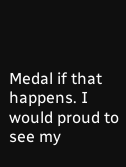Medal if that happens. I would proud to see my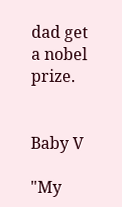dad get a nobel prize.


Baby V

"My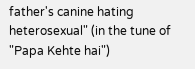father's canine hating heterosexual" (in the tune of "Papa Kehte hai")